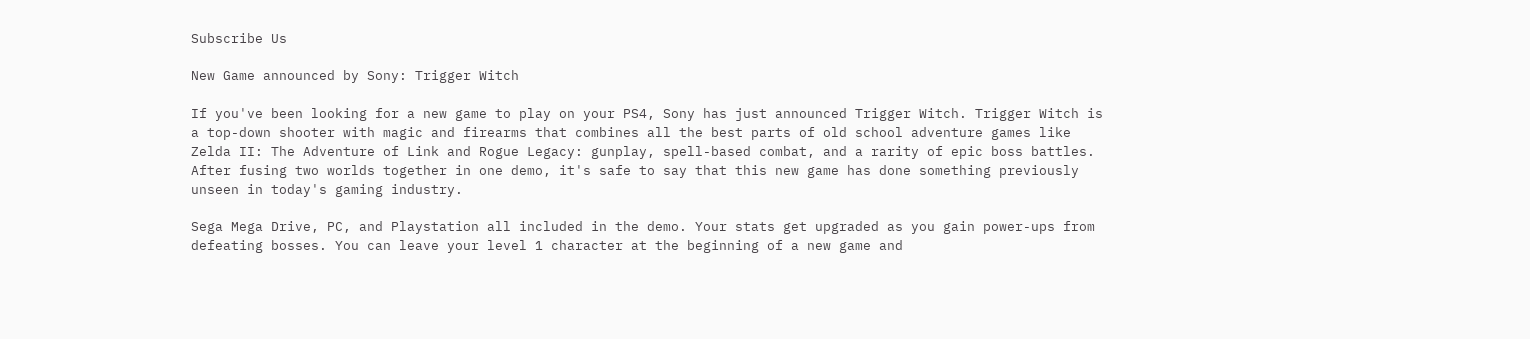Subscribe Us

New Game announced by Sony: Trigger Witch

If you've been looking for a new game to play on your PS4, Sony has just announced Trigger Witch. Trigger Witch is a top-down shooter with magic and firearms that combines all the best parts of old school adventure games like Zelda II: The Adventure of Link and Rogue Legacy: gunplay, spell-based combat, and a rarity of epic boss battles. After fusing two worlds together in one demo, it's safe to say that this new game has done something previously unseen in today's gaming industry.

Sega Mega Drive, PC, and Playstation all included in the demo. Your stats get upgraded as you gain power-ups from defeating bosses. You can leave your level 1 character at the beginning of a new game and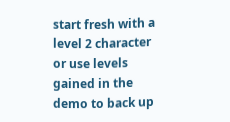start fresh with a level 2 character or use levels gained in the demo to back up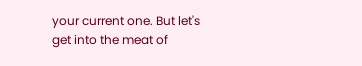your current one. But let's get into the meat of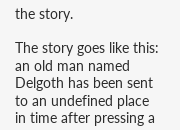the story.

The story goes like this: an old man named Delgoth has been sent to an undefined place in time after pressing a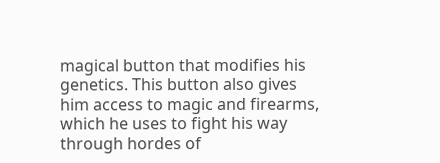magical button that modifies his genetics. This button also gives him access to magic and firearms, which he uses to fight his way through hordes of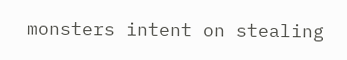monsters intent on stealing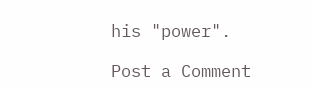his "power".

Post a Comment